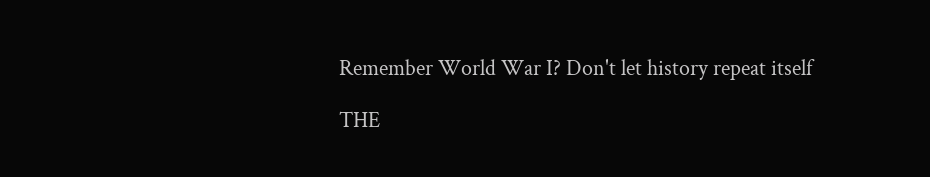Remember World War I? Don't let history repeat itself

THE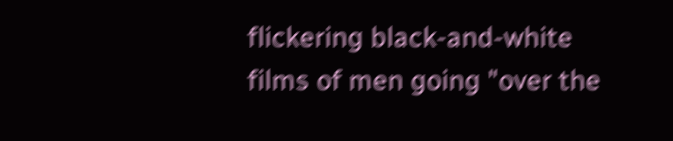flickering black-and-white films of men going "over the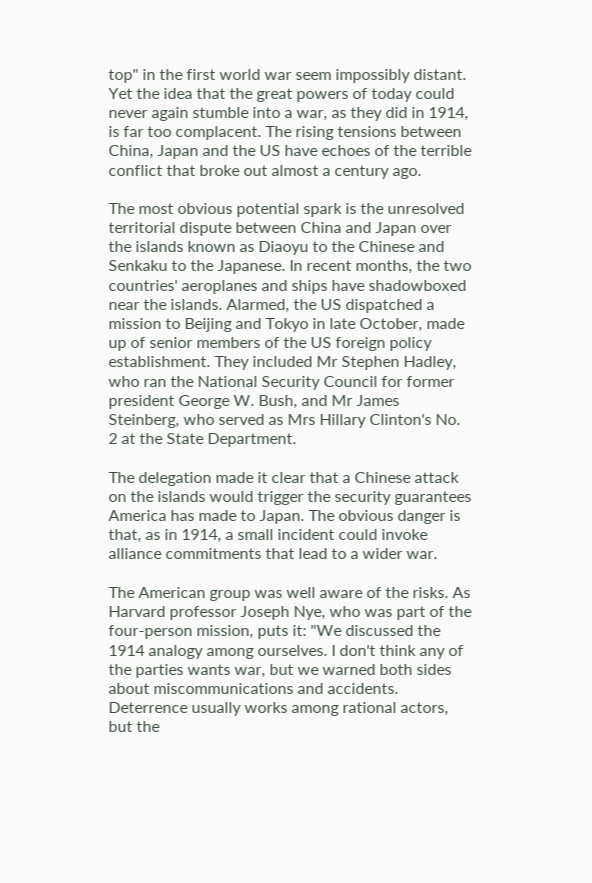top" in the first world war seem impossibly distant. Yet the idea that the great powers of today could never again stumble into a war, as they did in 1914, is far too complacent. The rising tensions between China, Japan and the US have echoes of the terrible conflict that broke out almost a century ago.

The most obvious potential spark is the unresolved territorial dispute between China and Japan over the islands known as Diaoyu to the Chinese and Senkaku to the Japanese. In recent months, the two countries' aeroplanes and ships have shadowboxed near the islands. Alarmed, the US dispatched a mission to Beijing and Tokyo in late October, made up of senior members of the US foreign policy establishment. They included Mr Stephen Hadley, who ran the National Security Council for former president George W. Bush, and Mr James Steinberg, who served as Mrs Hillary Clinton's No. 2 at the State Department.

The delegation made it clear that a Chinese attack on the islands would trigger the security guarantees America has made to Japan. The obvious danger is that, as in 1914, a small incident could invoke alliance commitments that lead to a wider war.

The American group was well aware of the risks. As Harvard professor Joseph Nye, who was part of the four-person mission, puts it: "We discussed the 1914 analogy among ourselves. I don't think any of the parties wants war, but we warned both sides about miscommunications and accidents. Deterrence usually works among rational actors, but the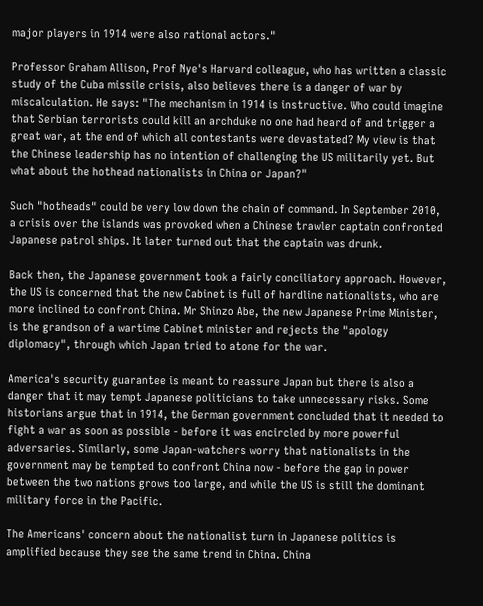major players in 1914 were also rational actors."

Professor Graham Allison, Prof Nye's Harvard colleague, who has written a classic study of the Cuba missile crisis, also believes there is a danger of war by miscalculation. He says: "The mechanism in 1914 is instructive. Who could imagine that Serbian terrorists could kill an archduke no one had heard of and trigger a great war, at the end of which all contestants were devastated? My view is that the Chinese leadership has no intention of challenging the US militarily yet. But what about the hothead nationalists in China or Japan?"

Such "hotheads" could be very low down the chain of command. In September 2010, a crisis over the islands was provoked when a Chinese trawler captain confronted Japanese patrol ships. It later turned out that the captain was drunk.

Back then, the Japanese government took a fairly conciliatory approach. However, the US is concerned that the new Cabinet is full of hardline nationalists, who are more inclined to confront China. Mr Shinzo Abe, the new Japanese Prime Minister, is the grandson of a wartime Cabinet minister and rejects the "apology diplomacy", through which Japan tried to atone for the war.

America's security guarantee is meant to reassure Japan but there is also a danger that it may tempt Japanese politicians to take unnecessary risks. Some historians argue that in 1914, the German government concluded that it needed to fight a war as soon as possible - before it was encircled by more powerful adversaries. Similarly, some Japan-watchers worry that nationalists in the government may be tempted to confront China now - before the gap in power between the two nations grows too large, and while the US is still the dominant military force in the Pacific.

The Americans' concern about the nationalist turn in Japanese politics is amplified because they see the same trend in China. China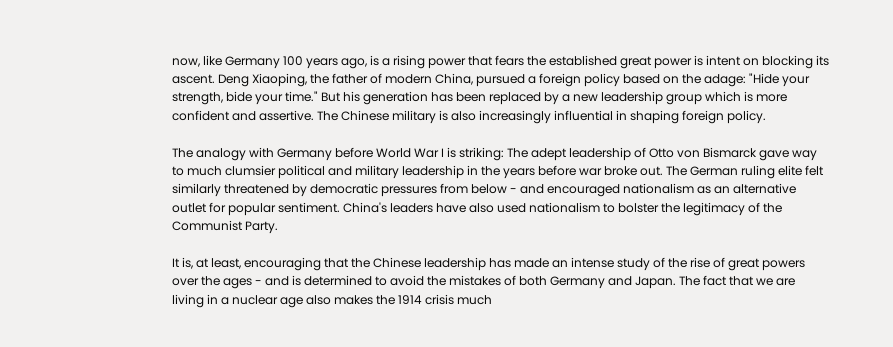now, like Germany 100 years ago, is a rising power that fears the established great power is intent on blocking its ascent. Deng Xiaoping, the father of modern China, pursued a foreign policy based on the adage: "Hide your strength, bide your time." But his generation has been replaced by a new leadership group which is more confident and assertive. The Chinese military is also increasingly influential in shaping foreign policy.

The analogy with Germany before World War I is striking: The adept leadership of Otto von Bismarck gave way to much clumsier political and military leadership in the years before war broke out. The German ruling elite felt similarly threatened by democratic pressures from below - and encouraged nationalism as an alternative outlet for popular sentiment. China's leaders have also used nationalism to bolster the legitimacy of the Communist Party.

It is, at least, encouraging that the Chinese leadership has made an intense study of the rise of great powers over the ages - and is determined to avoid the mistakes of both Germany and Japan. The fact that we are living in a nuclear age also makes the 1914 crisis much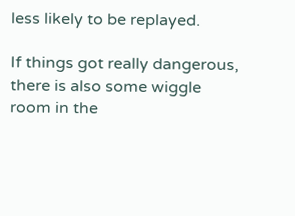less likely to be replayed.

If things got really dangerous, there is also some wiggle room in the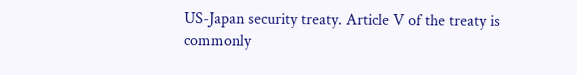US-Japan security treaty. Article V of the treaty is commonly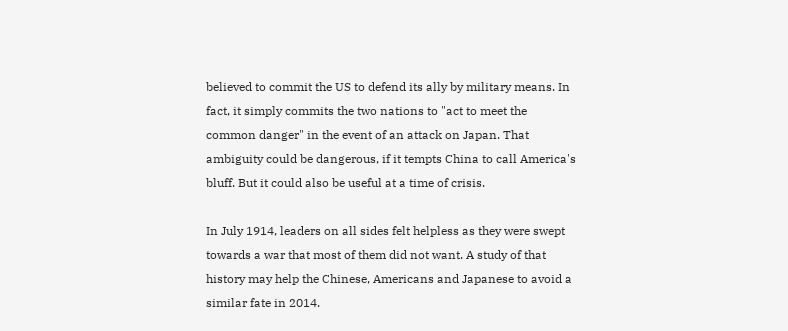believed to commit the US to defend its ally by military means. In fact, it simply commits the two nations to "act to meet the common danger" in the event of an attack on Japan. That ambiguity could be dangerous, if it tempts China to call America's bluff. But it could also be useful at a time of crisis.

In July 1914, leaders on all sides felt helpless as they were swept towards a war that most of them did not want. A study of that history may help the Chinese, Americans and Japanese to avoid a similar fate in 2014.